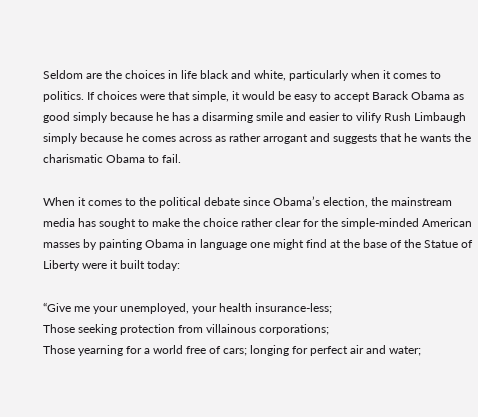Seldom are the choices in life black and white, particularly when it comes to politics. If choices were that simple, it would be easy to accept Barack Obama as good simply because he has a disarming smile and easier to vilify Rush Limbaugh simply because he comes across as rather arrogant and suggests that he wants the charismatic Obama to fail.

When it comes to the political debate since Obama’s election, the mainstream media has sought to make the choice rather clear for the simple-minded American masses by painting Obama in language one might find at the base of the Statue of Liberty were it built today:

“Give me your unemployed, your health insurance-less;
Those seeking protection from villainous corporations;
Those yearning for a world free of cars; longing for perfect air and water;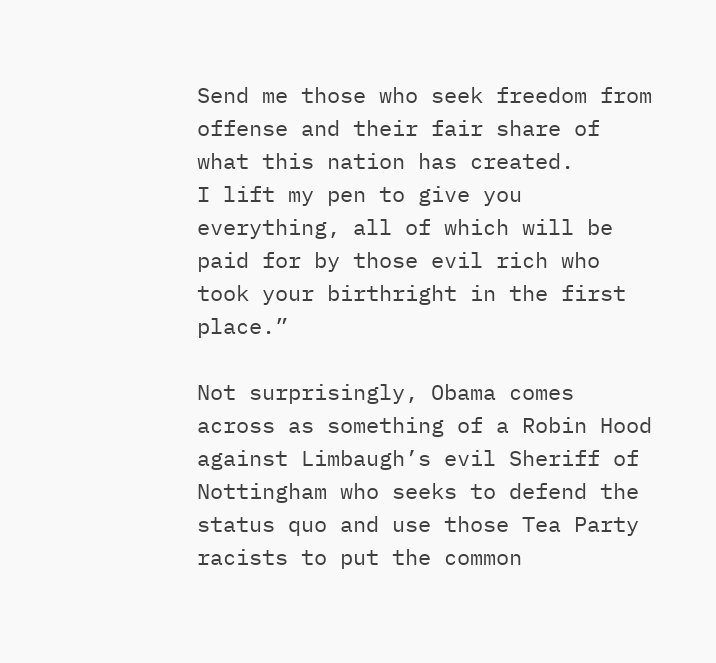Send me those who seek freedom from offense and their fair share of what this nation has created.
I lift my pen to give you everything, all of which will be paid for by those evil rich who took your birthright in the first place.”

Not surprisingly, Obama comes across as something of a Robin Hood against Limbaugh’s evil Sheriff of Nottingham who seeks to defend the status quo and use those Tea Party racists to put the common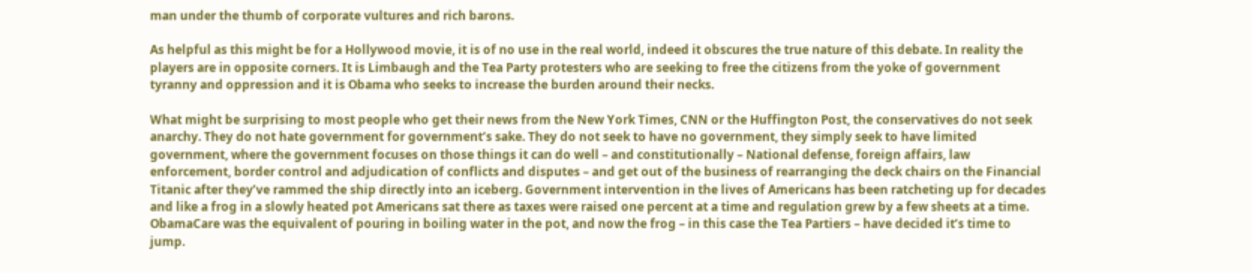man under the thumb of corporate vultures and rich barons.

As helpful as this might be for a Hollywood movie, it is of no use in the real world, indeed it obscures the true nature of this debate. In reality the players are in opposite corners. It is Limbaugh and the Tea Party protesters who are seeking to free the citizens from the yoke of government tyranny and oppression and it is Obama who seeks to increase the burden around their necks.

What might be surprising to most people who get their news from the New York Times, CNN or the Huffington Post, the conservatives do not seek anarchy. They do not hate government for government’s sake. They do not seek to have no government, they simply seek to have limited government, where the government focuses on those things it can do well – and constitutionally – National defense, foreign affairs, law enforcement, border control and adjudication of conflicts and disputes – and get out of the business of rearranging the deck chairs on the Financial Titanic after they’ve rammed the ship directly into an iceberg. Government intervention in the lives of Americans has been ratcheting up for decades and like a frog in a slowly heated pot Americans sat there as taxes were raised one percent at a time and regulation grew by a few sheets at a time. ObamaCare was the equivalent of pouring in boiling water in the pot, and now the frog – in this case the Tea Partiers – have decided it’s time to jump.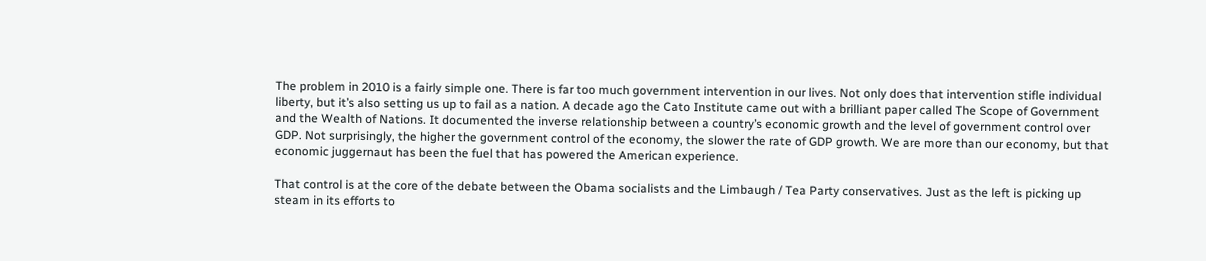The problem in 2010 is a fairly simple one. There is far too much government intervention in our lives. Not only does that intervention stifle individual liberty, but it’s also setting us up to fail as a nation. A decade ago the Cato Institute came out with a brilliant paper called The Scope of Government and the Wealth of Nations. It documented the inverse relationship between a country’s economic growth and the level of government control over GDP. Not surprisingly, the higher the government control of the economy, the slower the rate of GDP growth. We are more than our economy, but that economic juggernaut has been the fuel that has powered the American experience.

That control is at the core of the debate between the Obama socialists and the Limbaugh / Tea Party conservatives. Just as the left is picking up steam in its efforts to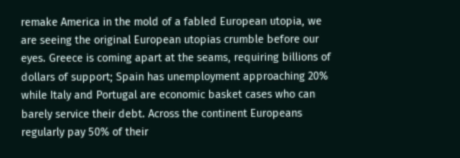remake America in the mold of a fabled European utopia, we are seeing the original European utopias crumble before our eyes. Greece is coming apart at the seams, requiring billions of dollars of support; Spain has unemployment approaching 20% while Italy and Portugal are economic basket cases who can barely service their debt. Across the continent Europeans regularly pay 50% of their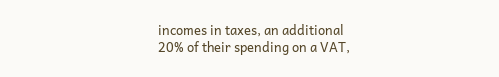incomes in taxes, an additional 20% of their spending on a VAT,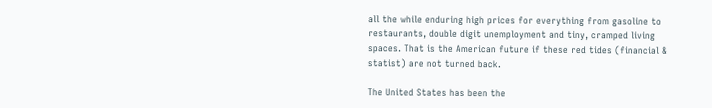all the while enduring high prices for everything from gasoline to restaurants, double digit unemployment and tiny, cramped living spaces. That is the American future if these red tides (financial & statist) are not turned back.

The United States has been the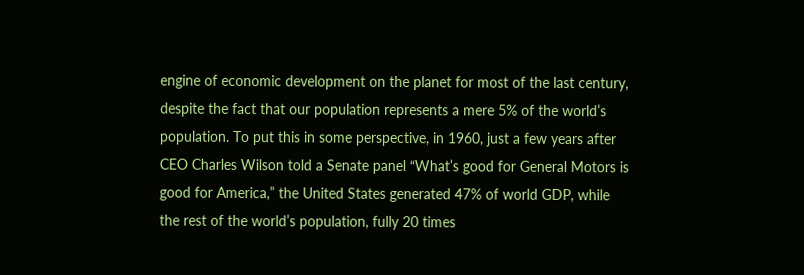engine of economic development on the planet for most of the last century, despite the fact that our population represents a mere 5% of the world’s population. To put this in some perspective, in 1960, just a few years after CEO Charles Wilson told a Senate panel “What’s good for General Motors is good for America,” the United States generated 47% of world GDP, while the rest of the world’s population, fully 20 times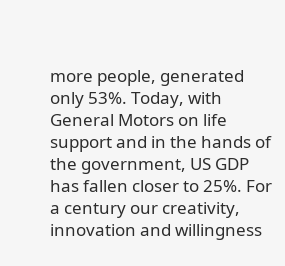more people, generated only 53%. Today, with General Motors on life support and in the hands of the government, US GDP has fallen closer to 25%. For a century our creativity, innovation and willingness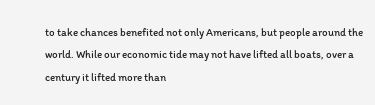to take chances benefited not only Americans, but people around the world. While our economic tide may not have lifted all boats, over a century it lifted more than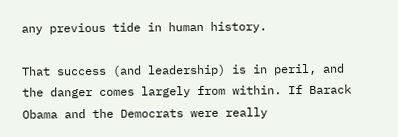any previous tide in human history.

That success (and leadership) is in peril, and the danger comes largely from within. If Barack Obama and the Democrats were really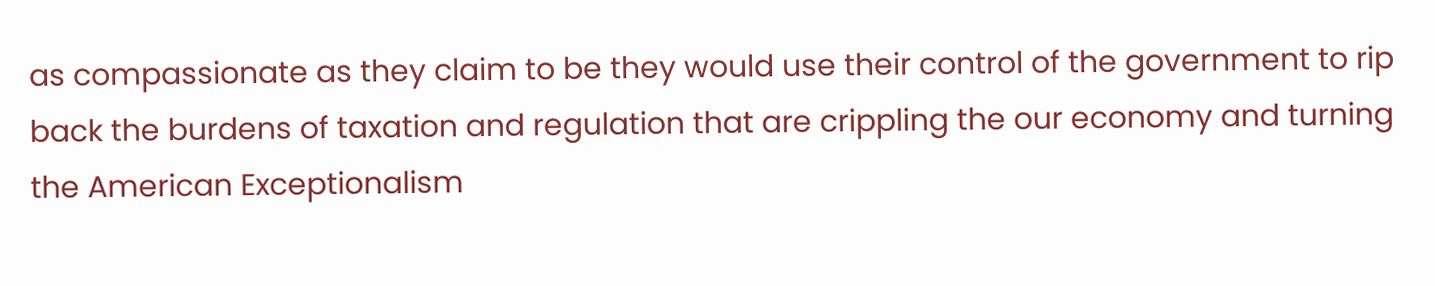as compassionate as they claim to be they would use their control of the government to rip back the burdens of taxation and regulation that are crippling the our economy and turning the American Exceptionalism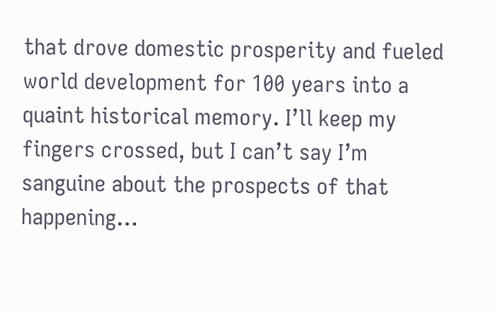that drove domestic prosperity and fueled world development for 100 years into a quaint historical memory. I’ll keep my fingers crossed, but I can’t say I’m sanguine about the prospects of that happening…